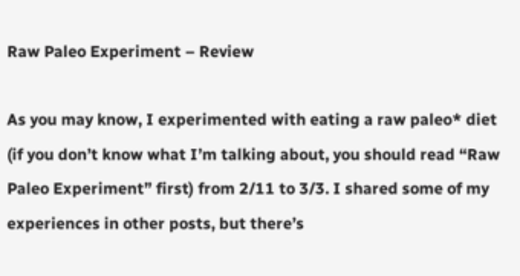Raw Paleo Experiment – Review

As you may know, I experimented with eating a raw paleo* diet (if you don’t know what I’m talking about, you should read “Raw Paleo Experiment” first) from 2/11 to 3/3. I shared some of my experiences in other posts, but there’s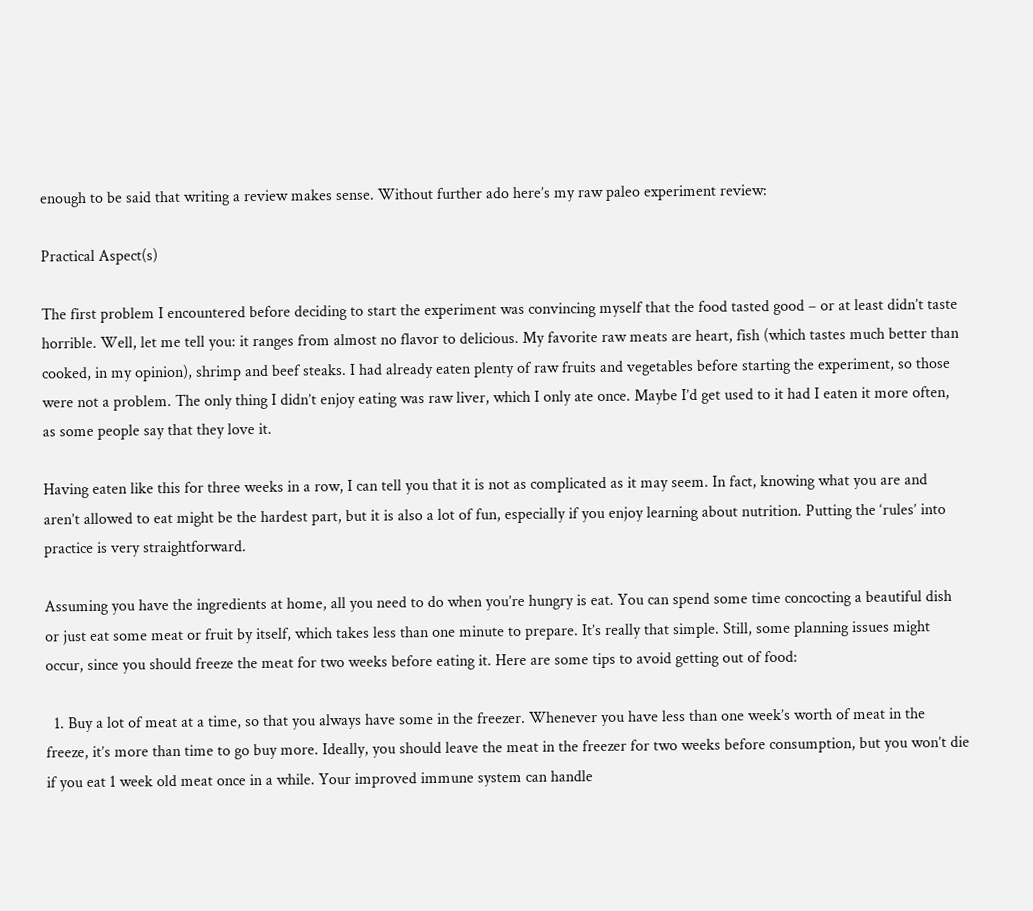enough to be said that writing a review makes sense. Without further ado here’s my raw paleo experiment review:

Practical Aspect(s)

The first problem I encountered before deciding to start the experiment was convincing myself that the food tasted good – or at least didn’t taste horrible. Well, let me tell you: it ranges from almost no flavor to delicious. My favorite raw meats are heart, fish (which tastes much better than cooked, in my opinion), shrimp and beef steaks. I had already eaten plenty of raw fruits and vegetables before starting the experiment, so those were not a problem. The only thing I didn’t enjoy eating was raw liver, which I only ate once. Maybe I’d get used to it had I eaten it more often, as some people say that they love it.

Having eaten like this for three weeks in a row, I can tell you that it is not as complicated as it may seem. In fact, knowing what you are and aren’t allowed to eat might be the hardest part, but it is also a lot of fun, especially if you enjoy learning about nutrition. Putting the ‘rules’ into practice is very straightforward.

Assuming you have the ingredients at home, all you need to do when you’re hungry is eat. You can spend some time concocting a beautiful dish or just eat some meat or fruit by itself, which takes less than one minute to prepare. It’s really that simple. Still, some planning issues might occur, since you should freeze the meat for two weeks before eating it. Here are some tips to avoid getting out of food:

  1. Buy a lot of meat at a time, so that you always have some in the freezer. Whenever you have less than one week’s worth of meat in the freeze, it’s more than time to go buy more. Ideally, you should leave the meat in the freezer for two weeks before consumption, but you won’t die if you eat 1 week old meat once in a while. Your improved immune system can handle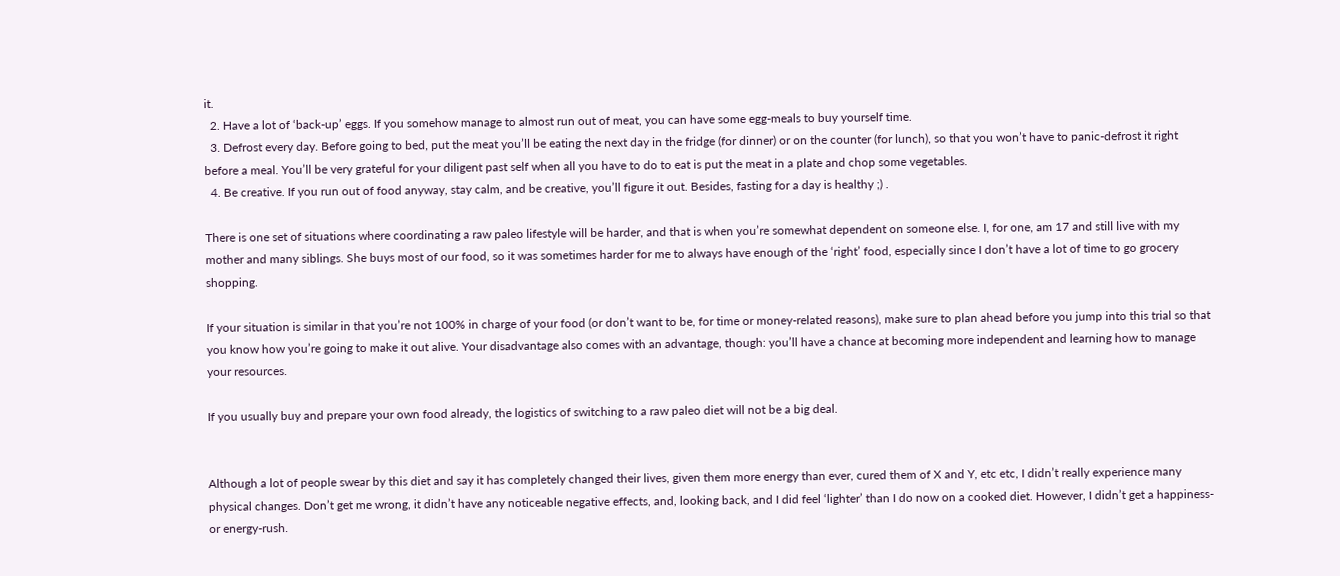it.
  2. Have a lot of ‘back-up’ eggs. If you somehow manage to almost run out of meat, you can have some egg-meals to buy yourself time.
  3. Defrost every day. Before going to bed, put the meat you’ll be eating the next day in the fridge (for dinner) or on the counter (for lunch), so that you won’t have to panic-defrost it right before a meal. You’ll be very grateful for your diligent past self when all you have to do to eat is put the meat in a plate and chop some vegetables.
  4. Be creative. If you run out of food anyway, stay calm, and be creative, you’ll figure it out. Besides, fasting for a day is healthy ;) .

There is one set of situations where coordinating a raw paleo lifestyle will be harder, and that is when you’re somewhat dependent on someone else. I, for one, am 17 and still live with my mother and many siblings. She buys most of our food, so it was sometimes harder for me to always have enough of the ‘right’ food, especially since I don’t have a lot of time to go grocery shopping.

If your situation is similar in that you’re not 100% in charge of your food (or don’t want to be, for time or money-related reasons), make sure to plan ahead before you jump into this trial so that you know how you’re going to make it out alive. Your disadvantage also comes with an advantage, though: you’ll have a chance at becoming more independent and learning how to manage your resources.

If you usually buy and prepare your own food already, the logistics of switching to a raw paleo diet will not be a big deal.


Although a lot of people swear by this diet and say it has completely changed their lives, given them more energy than ever, cured them of X and Y, etc etc, I didn’t really experience many physical changes. Don’t get me wrong, it didn’t have any noticeable negative effects, and, looking back, and I did feel ‘lighter’ than I do now on a cooked diet. However, I didn’t get a happiness- or energy-rush.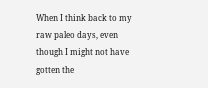When I think back to my raw paleo days, even though I might not have gotten the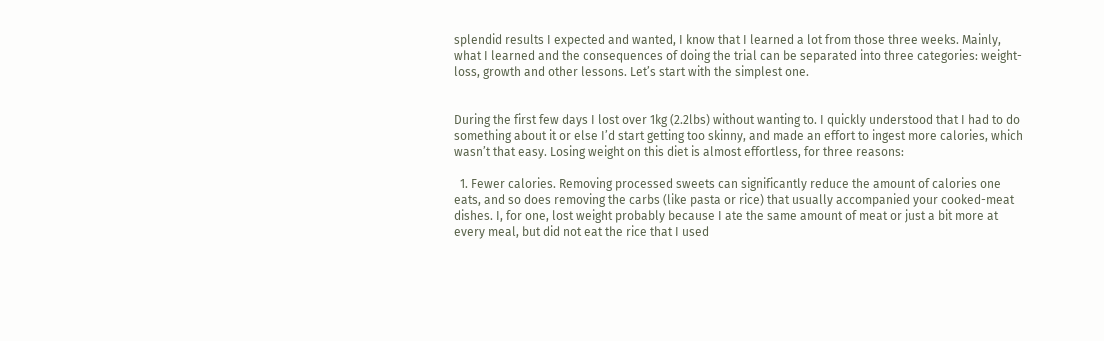splendid results I expected and wanted, I know that I learned a lot from those three weeks. Mainly, what I learned and the consequences of doing the trial can be separated into three categories: weight-loss, growth and other lessons. Let’s start with the simplest one.


During the first few days I lost over 1kg (2.2lbs) without wanting to. I quickly understood that I had to do something about it or else I’d start getting too skinny, and made an effort to ingest more calories, which wasn’t that easy. Losing weight on this diet is almost effortless, for three reasons:

  1. Fewer calories. Removing processed sweets can significantly reduce the amount of calories one eats, and so does removing the carbs (like pasta or rice) that usually accompanied your cooked-meat dishes. I, for one, lost weight probably because I ate the same amount of meat or just a bit more at every meal, but did not eat the rice that I used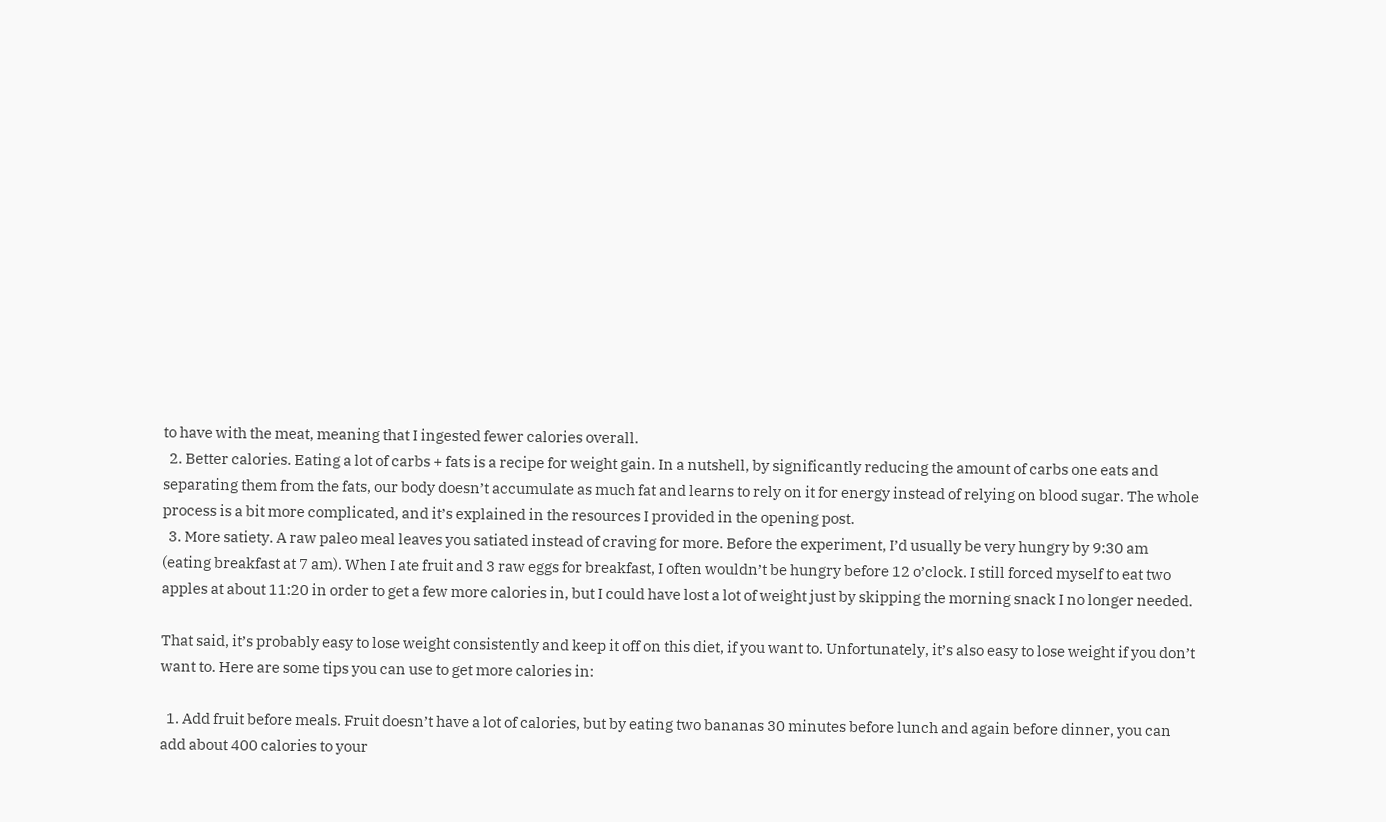to have with the meat, meaning that I ingested fewer calories overall.
  2. Better calories. Eating a lot of carbs + fats is a recipe for weight gain. In a nutshell, by significantly reducing the amount of carbs one eats and separating them from the fats, our body doesn’t accumulate as much fat and learns to rely on it for energy instead of relying on blood sugar. The whole process is a bit more complicated, and it’s explained in the resources I provided in the opening post.
  3. More satiety. A raw paleo meal leaves you satiated instead of craving for more. Before the experiment, I’d usually be very hungry by 9:30 am (eating breakfast at 7 am). When I ate fruit and 3 raw eggs for breakfast, I often wouldn’t be hungry before 12 o’clock. I still forced myself to eat two apples at about 11:20 in order to get a few more calories in, but I could have lost a lot of weight just by skipping the morning snack I no longer needed.

That said, it’s probably easy to lose weight consistently and keep it off on this diet, if you want to. Unfortunately, it’s also easy to lose weight if you don’t want to. Here are some tips you can use to get more calories in:

  1. Add fruit before meals. Fruit doesn’t have a lot of calories, but by eating two bananas 30 minutes before lunch and again before dinner, you can add about 400 calories to your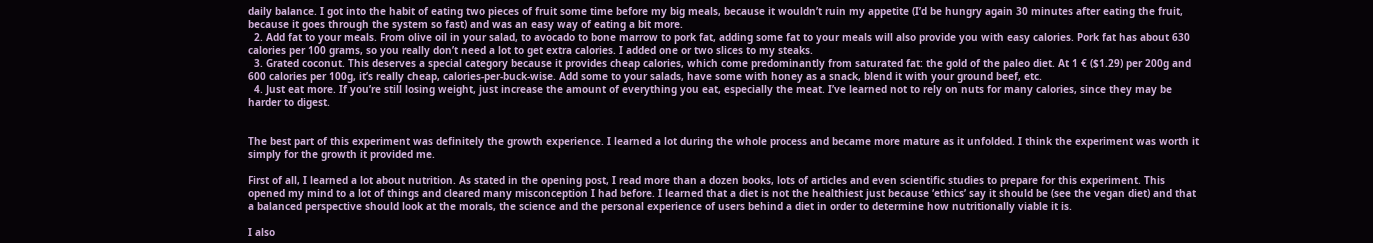daily balance. I got into the habit of eating two pieces of fruit some time before my big meals, because it wouldn’t ruin my appetite (I’d be hungry again 30 minutes after eating the fruit, because it goes through the system so fast) and was an easy way of eating a bit more.
  2. Add fat to your meals. From olive oil in your salad, to avocado to bone marrow to pork fat, adding some fat to your meals will also provide you with easy calories. Pork fat has about 630 calories per 100 grams, so you really don’t need a lot to get extra calories. I added one or two slices to my steaks.
  3. Grated coconut. This deserves a special category because it provides cheap calories, which come predominantly from saturated fat: the gold of the paleo diet. At 1 € ($1.29) per 200g and 600 calories per 100g, it’s really cheap, calories-per-buck-wise. Add some to your salads, have some with honey as a snack, blend it with your ground beef, etc.
  4. Just eat more. If you’re still losing weight, just increase the amount of everything you eat, especially the meat. I’ve learned not to rely on nuts for many calories, since they may be harder to digest.


The best part of this experiment was definitely the growth experience. I learned a lot during the whole process and became more mature as it unfolded. I think the experiment was worth it simply for the growth it provided me.

First of all, I learned a lot about nutrition. As stated in the opening post, I read more than a dozen books, lots of articles and even scientific studies to prepare for this experiment. This opened my mind to a lot of things and cleared many misconception I had before. I learned that a diet is not the healthiest just because ‘ethics’ say it should be (see the vegan diet) and that a balanced perspective should look at the morals, the science and the personal experience of users behind a diet in order to determine how nutritionally viable it is.

I also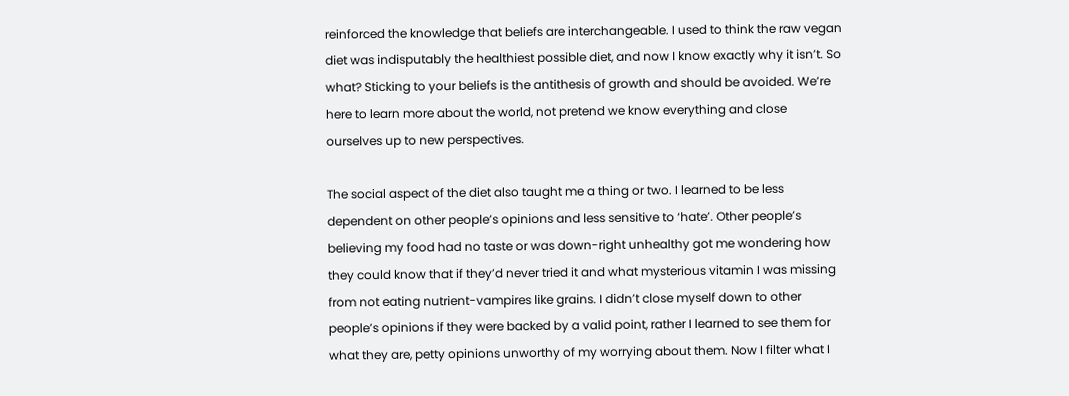reinforced the knowledge that beliefs are interchangeable. I used to think the raw vegan diet was indisputably the healthiest possible diet, and now I know exactly why it isn’t. So what? Sticking to your beliefs is the antithesis of growth and should be avoided. We’re here to learn more about the world, not pretend we know everything and close ourselves up to new perspectives.

The social aspect of the diet also taught me a thing or two. I learned to be less dependent on other people’s opinions and less sensitive to ‘hate’. Other people’s believing my food had no taste or was down-right unhealthy got me wondering how they could know that if they’d never tried it and what mysterious vitamin I was missing from not eating nutrient-vampires like grains. I didn’t close myself down to other people’s opinions if they were backed by a valid point, rather I learned to see them for what they are, petty opinions unworthy of my worrying about them. Now I filter what I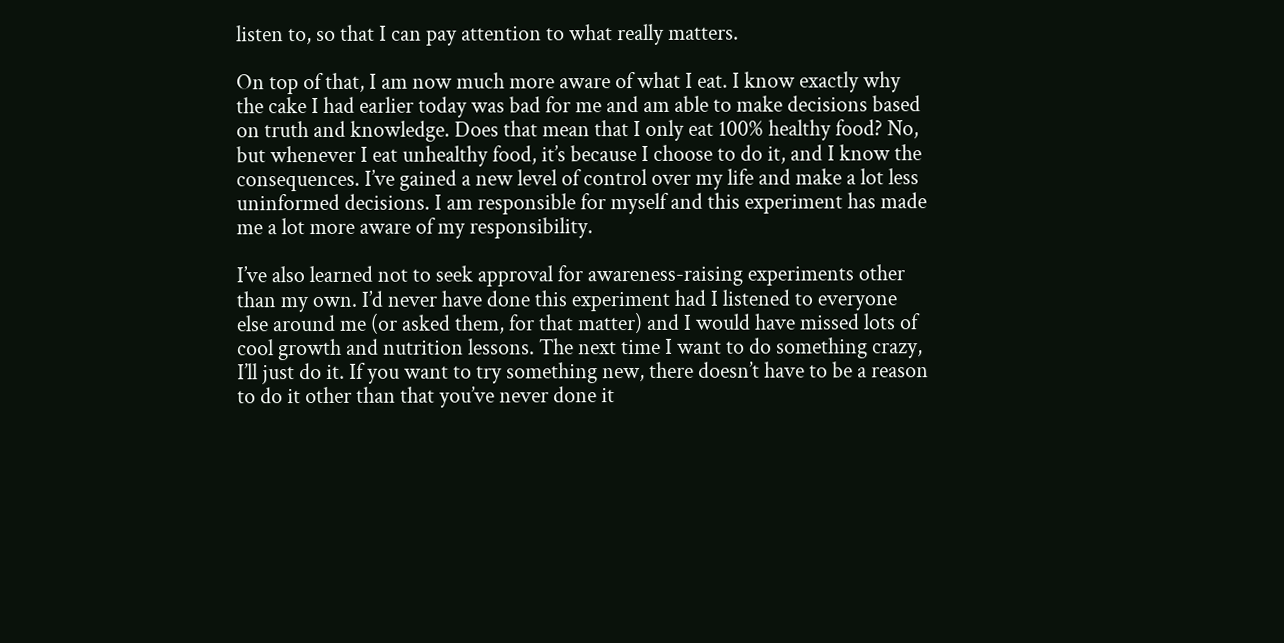listen to, so that I can pay attention to what really matters.

On top of that, I am now much more aware of what I eat. I know exactly why the cake I had earlier today was bad for me and am able to make decisions based on truth and knowledge. Does that mean that I only eat 100% healthy food? No, but whenever I eat unhealthy food, it’s because I choose to do it, and I know the consequences. I’ve gained a new level of control over my life and make a lot less uninformed decisions. I am responsible for myself and this experiment has made me a lot more aware of my responsibility.

I’ve also learned not to seek approval for awareness-raising experiments other than my own. I’d never have done this experiment had I listened to everyone else around me (or asked them, for that matter) and I would have missed lots of cool growth and nutrition lessons. The next time I want to do something crazy, I’ll just do it. If you want to try something new, there doesn’t have to be a reason to do it other than that you’ve never done it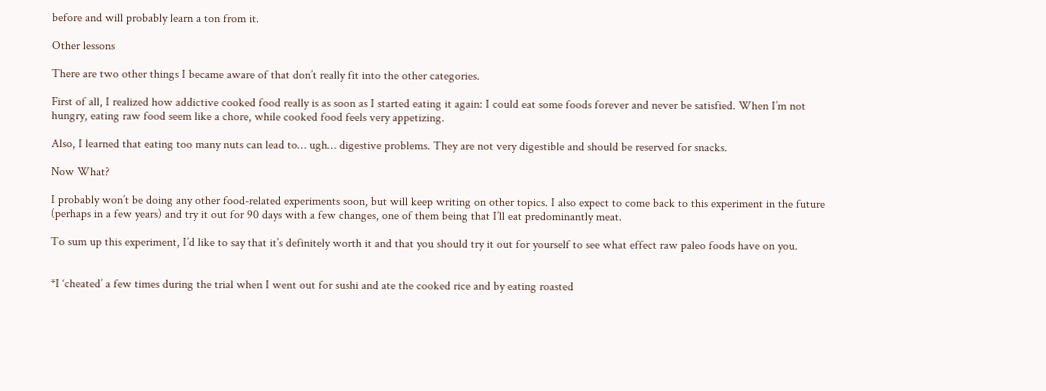before and will probably learn a ton from it.

Other lessons

There are two other things I became aware of that don’t really fit into the other categories.

First of all, I realized how addictive cooked food really is as soon as I started eating it again: I could eat some foods forever and never be satisfied. When I’m not hungry, eating raw food seem like a chore, while cooked food feels very appetizing.

Also, I learned that eating too many nuts can lead to… ugh… digestive problems. They are not very digestible and should be reserved for snacks.

Now What?

I probably won’t be doing any other food-related experiments soon, but will keep writing on other topics. I also expect to come back to this experiment in the future (perhaps in a few years) and try it out for 90 days with a few changes, one of them being that I’ll eat predominantly meat.

To sum up this experiment, I’d like to say that it’s definitely worth it and that you should try it out for yourself to see what effect raw paleo foods have on you.


*I ‘cheated’ a few times during the trial when I went out for sushi and ate the cooked rice and by eating roasted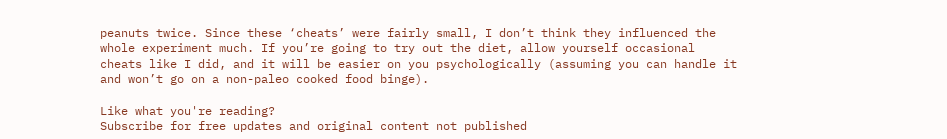peanuts twice. Since these ‘cheats’ were fairly small, I don’t think they influenced the whole experiment much. If you’re going to try out the diet, allow yourself occasional cheats like I did, and it will be easier on you psychologically (assuming you can handle it and won’t go on a non-paleo cooked food binge).

Like what you're reading?
Subscribe for free updates and original content not published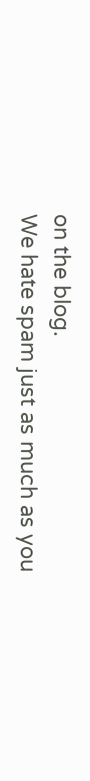on the blog.
We hate spam just as much as you